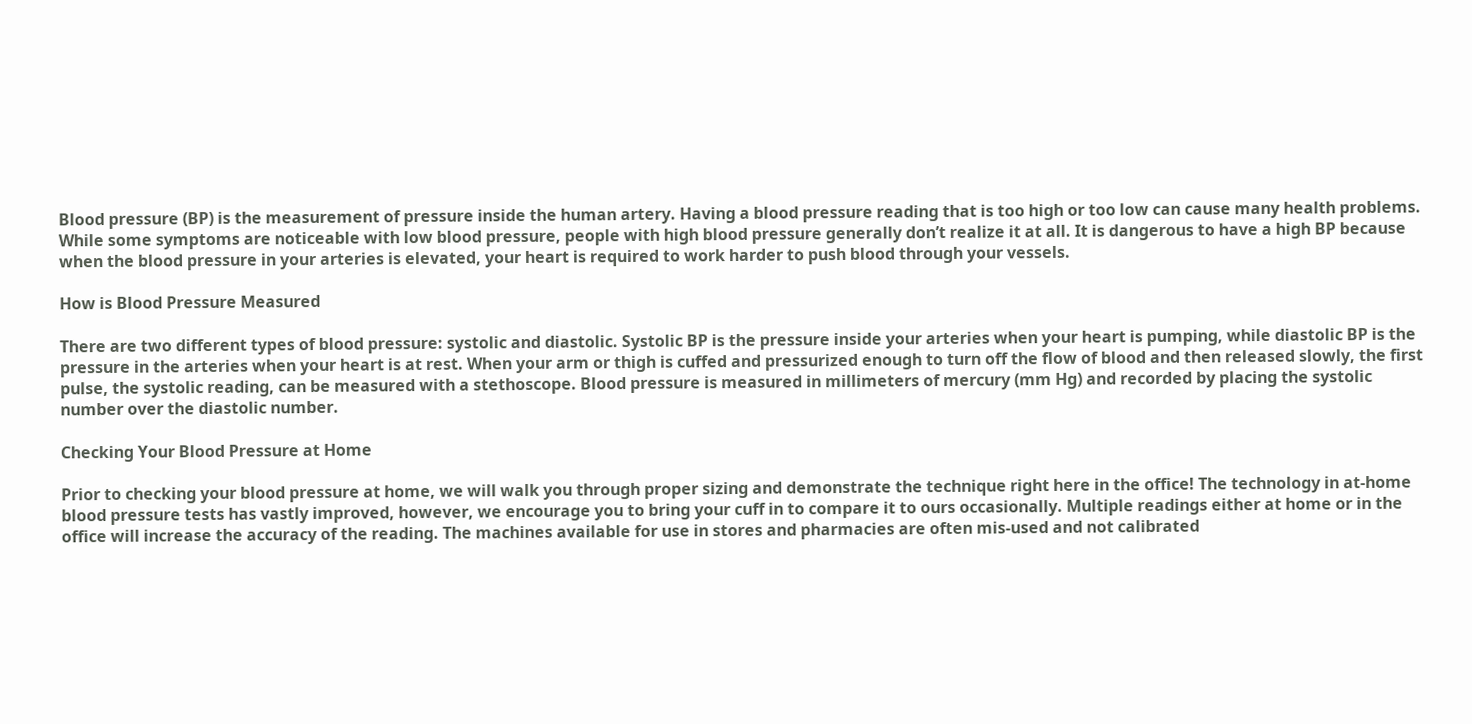Blood pressure (BP) is the measurement of pressure inside the human artery. Having a blood pressure reading that is too high or too low can cause many health problems. While some symptoms are noticeable with low blood pressure, people with high blood pressure generally don’t realize it at all. It is dangerous to have a high BP because when the blood pressure in your arteries is elevated, your heart is required to work harder to push blood through your vessels.

How is Blood Pressure Measured

There are two different types of blood pressure: systolic and diastolic. Systolic BP is the pressure inside your arteries when your heart is pumping, while diastolic BP is the pressure in the arteries when your heart is at rest. When your arm or thigh is cuffed and pressurized enough to turn off the flow of blood and then released slowly, the first pulse, the systolic reading, can be measured with a stethoscope. Blood pressure is measured in millimeters of mercury (mm Hg) and recorded by placing the systolic number over the diastolic number.

Checking Your Blood Pressure at Home

Prior to checking your blood pressure at home, we will walk you through proper sizing and demonstrate the technique right here in the office! The technology in at-home blood pressure tests has vastly improved, however, we encourage you to bring your cuff in to compare it to ours occasionally. Multiple readings either at home or in the office will increase the accuracy of the reading. The machines available for use in stores and pharmacies are often mis-used and not calibrated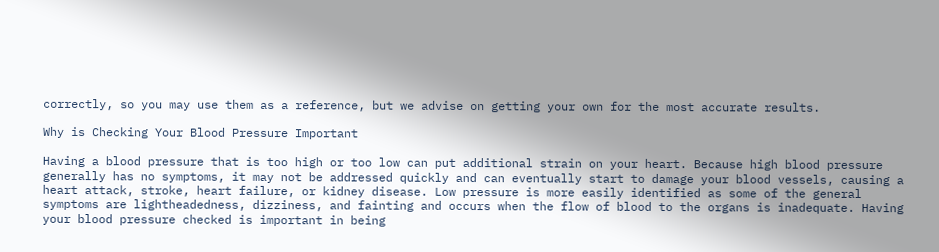correctly, so you may use them as a reference, but we advise on getting your own for the most accurate results.

Why is Checking Your Blood Pressure Important

Having a blood pressure that is too high or too low can put additional strain on your heart. Because high blood pressure generally has no symptoms, it may not be addressed quickly and can eventually start to damage your blood vessels, causing a heart attack, stroke, heart failure, or kidney disease. Low pressure is more easily identified as some of the general symptoms are lightheadedness, dizziness, and fainting and occurs when the flow of blood to the organs is inadequate. Having your blood pressure checked is important in being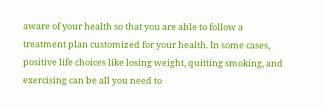aware of your health so that you are able to follow a treatment plan customized for your health. In some cases, positive life choices like losing weight, quitting smoking, and exercising can be all you need to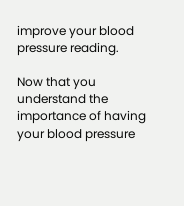improve your blood pressure reading.

Now that you understand the importance of having your blood pressure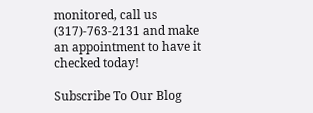monitored, call us (317)-763-2131 and make an appointment to have it checked today!

Subscribe To Our Blog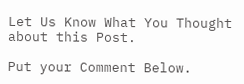Let Us Know What You Thought about this Post.

Put your Comment Below.